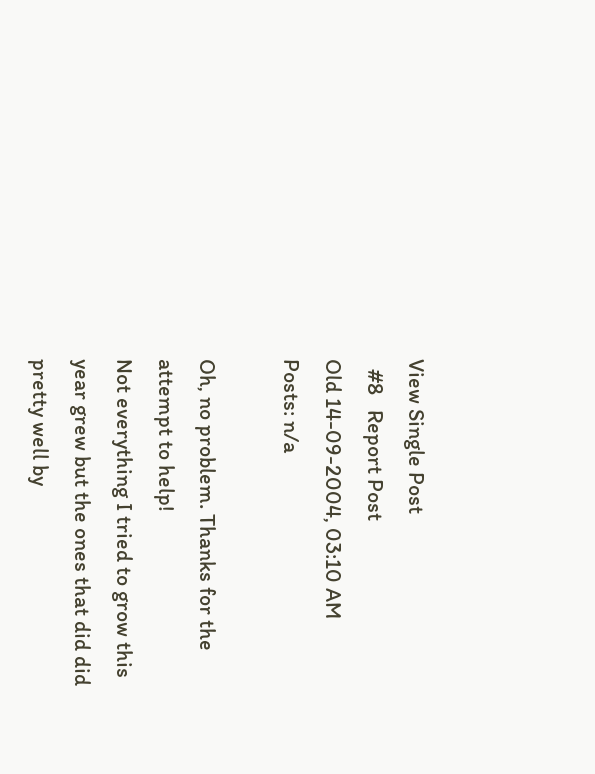View Single Post
  #8   Report Post
Old 14-09-2004, 03:10 AM
Posts: n/a

Oh, no problem. Thanks for the attempt to help!
Not everything I tried to grow this year grew but the ones that did did
pretty well by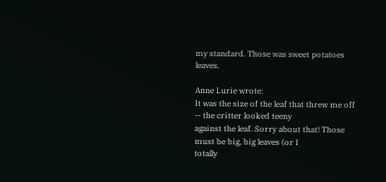my standard. Those was sweet potatoes leaves.

Anne Lurie wrote:
It was the size of the leaf that threw me off -- the critter looked teeny
against the leaf. Sorry about that! Those must be big, big leaves (or I
totally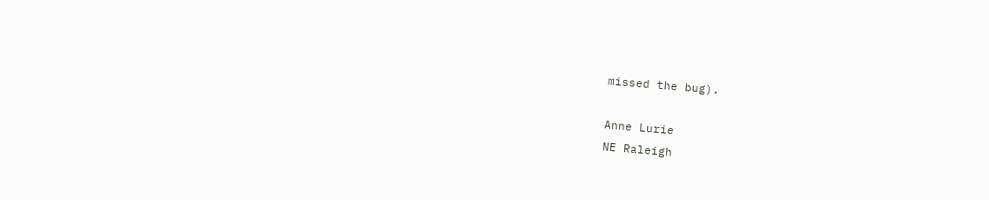missed the bug).

Anne Lurie
NE Raleigh